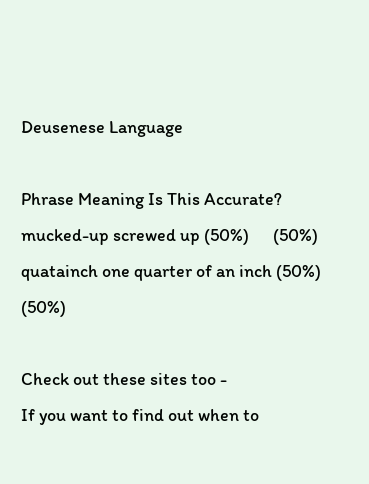Deusenese Language

Phrase Meaning Is This Accurate?
mucked-up screwed up (50%)      (50%)
quatainch one quarter of an inch (50%)      (50%)

Check out these sites too -
If you want to find out when to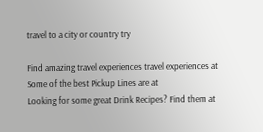travel to a city or country try

Find amazing travel experiences travel experiences at
Some of the best Pickup Lines are at
Looking for some great Drink Recipes? Find them at